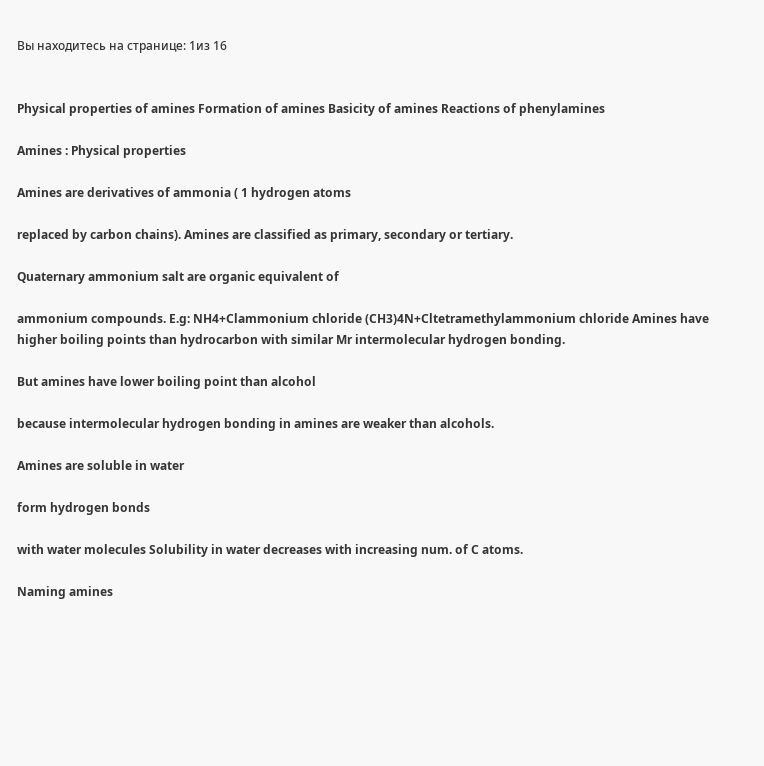Вы находитесь на странице: 1из 16


Physical properties of amines Formation of amines Basicity of amines Reactions of phenylamines

Amines : Physical properties

Amines are derivatives of ammonia ( 1 hydrogen atoms

replaced by carbon chains). Amines are classified as primary, secondary or tertiary.

Quaternary ammonium salt are organic equivalent of

ammonium compounds. E.g: NH4+Clammonium chloride (CH3)4N+Cltetramethylammonium chloride Amines have higher boiling points than hydrocarbon with similar Mr intermolecular hydrogen bonding.

But amines have lower boiling point than alcohol

because intermolecular hydrogen bonding in amines are weaker than alcohols.

Amines are soluble in water

form hydrogen bonds

with water molecules Solubility in water decreases with increasing num. of C atoms.

Naming amines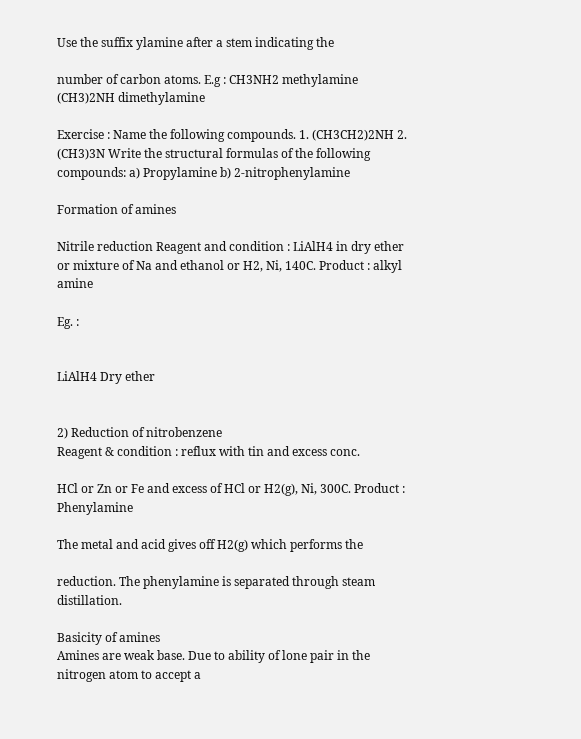Use the suffix ylamine after a stem indicating the

number of carbon atoms. E.g : CH3NH2 methylamine (CH3)2NH dimethylamine

Exercise : Name the following compounds. 1. (CH3CH2)2NH 2. (CH3)3N Write the structural formulas of the following compounds: a) Propylamine b) 2-nitrophenylamine

Formation of amines

Nitrile reduction Reagent and condition : LiAlH4 in dry ether or mixture of Na and ethanol or H2, Ni, 140C. Product : alkyl amine

Eg. :


LiAlH4 Dry ether


2) Reduction of nitrobenzene
Reagent & condition : reflux with tin and excess conc.

HCl or Zn or Fe and excess of HCl or H2(g), Ni, 300C. Product : Phenylamine

The metal and acid gives off H2(g) which performs the

reduction. The phenylamine is separated through steam distillation.

Basicity of amines
Amines are weak base. Due to ability of lone pair in the nitrogen atom to accept a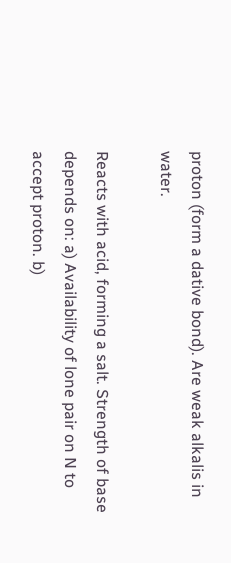proton (form a dative bond). Are weak alkalis in water.

Reacts with acid, forming a salt. Strength of base depends on: a) Availability of lone pair on N to accept proton. b)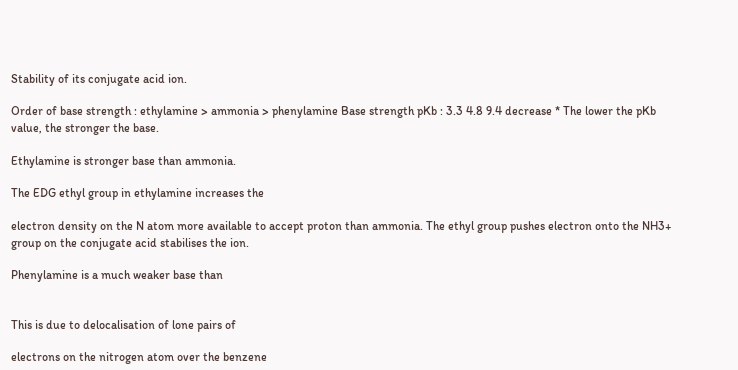Stability of its conjugate acid ion.

Order of base strength : ethylamine > ammonia > phenylamine Base strength pKb : 3.3 4.8 9.4 decrease * The lower the pKb value, the stronger the base.

Ethylamine is stronger base than ammonia.

The EDG ethyl group in ethylamine increases the

electron density on the N atom more available to accept proton than ammonia. The ethyl group pushes electron onto the NH3+ group on the conjugate acid stabilises the ion.

Phenylamine is a much weaker base than


This is due to delocalisation of lone pairs of

electrons on the nitrogen atom over the benzene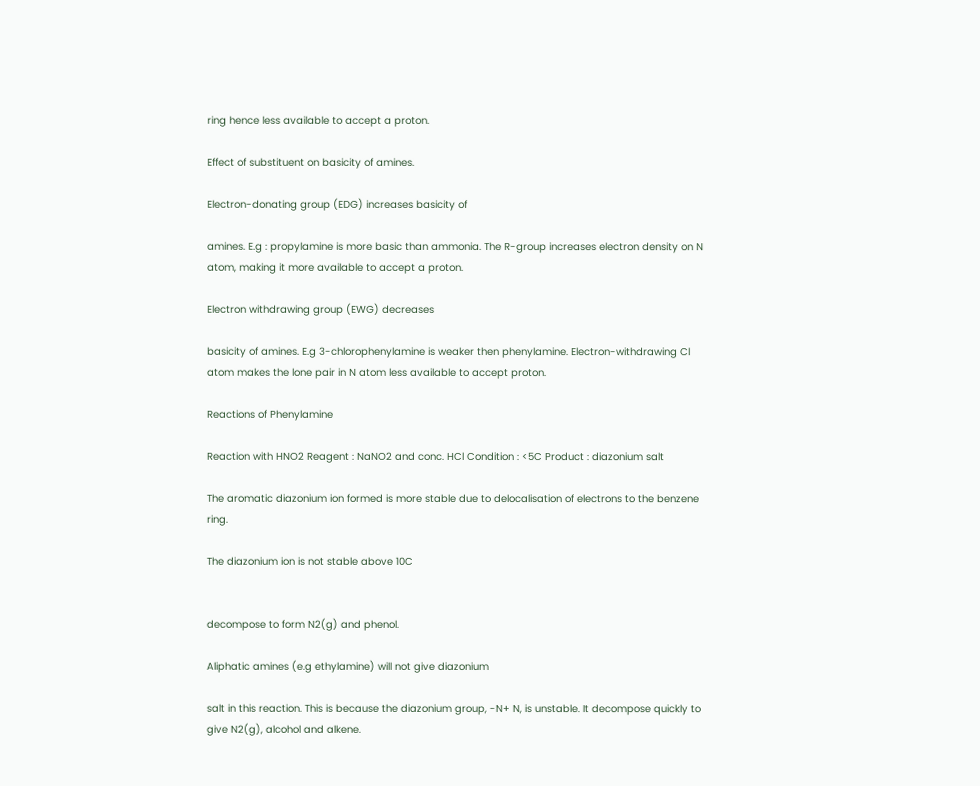ring hence less available to accept a proton.

Effect of substituent on basicity of amines.

Electron-donating group (EDG) increases basicity of

amines. E.g : propylamine is more basic than ammonia. The R-group increases electron density on N atom, making it more available to accept a proton.

Electron withdrawing group (EWG) decreases

basicity of amines. E.g 3-chlorophenylamine is weaker then phenylamine. Electron-withdrawing Cl atom makes the lone pair in N atom less available to accept proton.

Reactions of Phenylamine

Reaction with HNO2 Reagent : NaNO2 and conc. HCl Condition : <5C Product : diazonium salt

The aromatic diazonium ion formed is more stable due to delocalisation of electrons to the benzene ring.

The diazonium ion is not stable above 10C


decompose to form N2(g) and phenol.

Aliphatic amines (e.g ethylamine) will not give diazonium

salt in this reaction. This is because the diazonium group, -N+ N, is unstable. It decompose quickly to give N2(g), alcohol and alkene.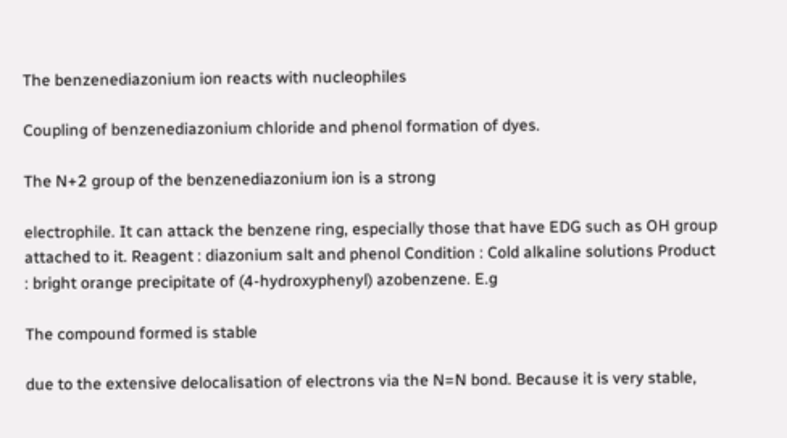The benzenediazonium ion reacts with nucleophiles

Coupling of benzenediazonium chloride and phenol formation of dyes.

The N+2 group of the benzenediazonium ion is a strong

electrophile. It can attack the benzene ring, especially those that have EDG such as OH group attached to it. Reagent : diazonium salt and phenol Condition : Cold alkaline solutions Product : bright orange precipitate of (4-hydroxyphenyl) azobenzene. E.g

The compound formed is stable

due to the extensive delocalisation of electrons via the N=N bond. Because it is very stable,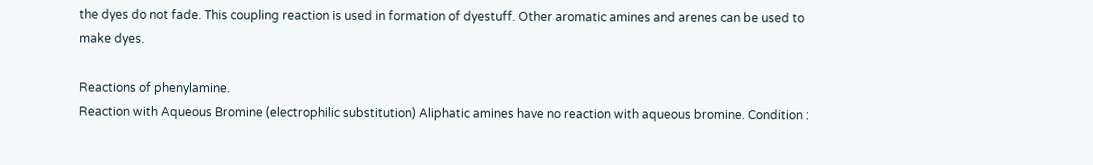the dyes do not fade. This coupling reaction is used in formation of dyestuff. Other aromatic amines and arenes can be used to make dyes.

Reactions of phenylamine.
Reaction with Aqueous Bromine (electrophilic substitution) Aliphatic amines have no reaction with aqueous bromine. Condition :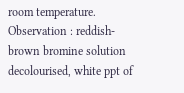room temperature. Observation : reddish-brown bromine solution decolourised, white ppt of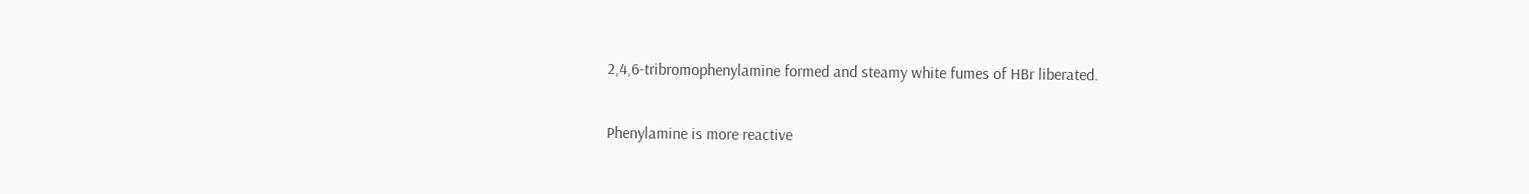2,4,6-tribromophenylamine formed and steamy white fumes of HBr liberated.

Phenylamine is more reactive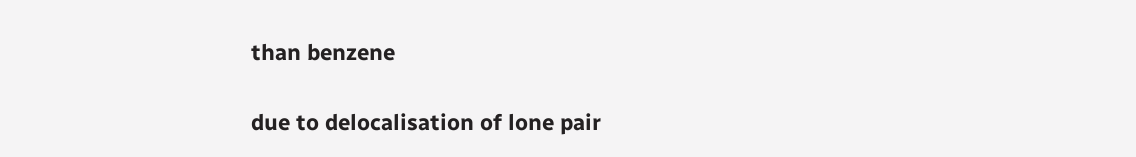than benzene

due to delocalisation of lone pair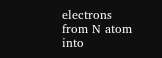electrons from N atom into